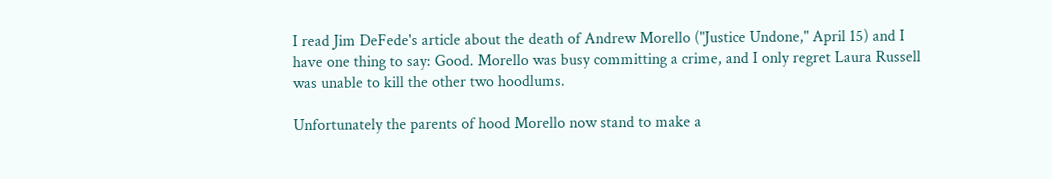I read Jim DeFede's article about the death of Andrew Morello ("Justice Undone," April 15) and I have one thing to say: Good. Morello was busy committing a crime, and I only regret Laura Russell was unable to kill the other two hoodlums.

Unfortunately the parents of hood Morello now stand to make a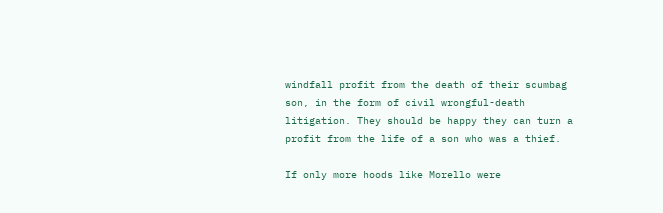windfall profit from the death of their scumbag son, in the form of civil wrongful-death litigation. They should be happy they can turn a profit from the life of a son who was a thief.

If only more hoods like Morello were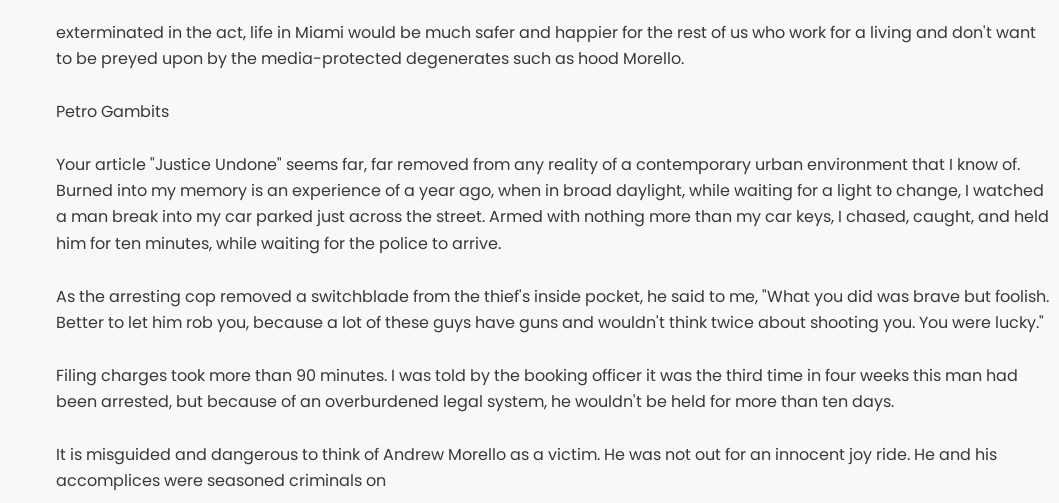exterminated in the act, life in Miami would be much safer and happier for the rest of us who work for a living and don't want to be preyed upon by the media-protected degenerates such as hood Morello.

Petro Gambits

Your article "Justice Undone" seems far, far removed from any reality of a contemporary urban environment that I know of. Burned into my memory is an experience of a year ago, when in broad daylight, while waiting for a light to change, I watched a man break into my car parked just across the street. Armed with nothing more than my car keys, I chased, caught, and held him for ten minutes, while waiting for the police to arrive.

As the arresting cop removed a switchblade from the thief's inside pocket, he said to me, "What you did was brave but foolish. Better to let him rob you, because a lot of these guys have guns and wouldn't think twice about shooting you. You were lucky."

Filing charges took more than 90 minutes. I was told by the booking officer it was the third time in four weeks this man had been arrested, but because of an overburdened legal system, he wouldn't be held for more than ten days.

It is misguided and dangerous to think of Andrew Morello as a victim. He was not out for an innocent joy ride. He and his accomplices were seasoned criminals on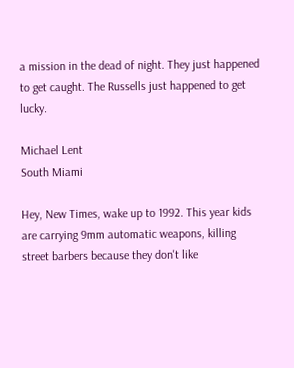a mission in the dead of night. They just happened to get caught. The Russells just happened to get lucky.

Michael Lent
South Miami

Hey, New Times, wake up to 1992. This year kids are carrying 9mm automatic weapons, killing street barbers because they don't like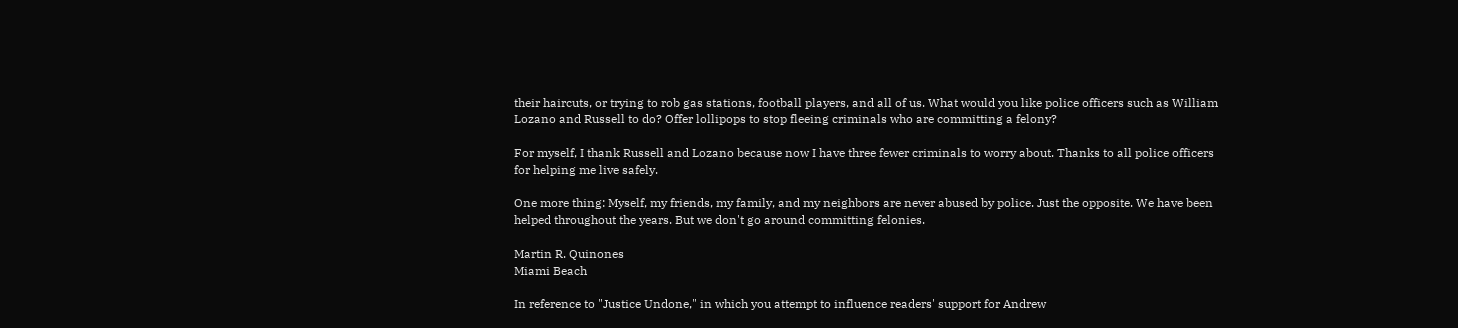their haircuts, or trying to rob gas stations, football players, and all of us. What would you like police officers such as William Lozano and Russell to do? Offer lollipops to stop fleeing criminals who are committing a felony?

For myself, I thank Russell and Lozano because now I have three fewer criminals to worry about. Thanks to all police officers for helping me live safely.

One more thing: Myself, my friends, my family, and my neighbors are never abused by police. Just the opposite. We have been helped throughout the years. But we don't go around committing felonies.

Martin R. Quinones
Miami Beach

In reference to "Justice Undone," in which you attempt to influence readers' support for Andrew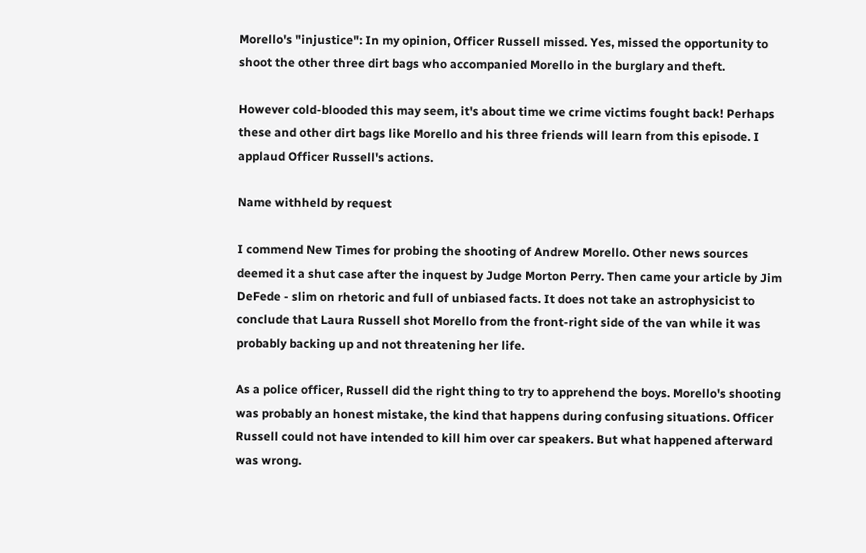Morello's "injustice": In my opinion, Officer Russell missed. Yes, missed the opportunity to shoot the other three dirt bags who accompanied Morello in the burglary and theft.

However cold-blooded this may seem, it's about time we crime victims fought back! Perhaps these and other dirt bags like Morello and his three friends will learn from this episode. I applaud Officer Russell's actions.

Name withheld by request

I commend New Times for probing the shooting of Andrew Morello. Other news sources deemed it a shut case after the inquest by Judge Morton Perry. Then came your article by Jim DeFede - slim on rhetoric and full of unbiased facts. It does not take an astrophysicist to conclude that Laura Russell shot Morello from the front-right side of the van while it was probably backing up and not threatening her life.

As a police officer, Russell did the right thing to try to apprehend the boys. Morello's shooting was probably an honest mistake, the kind that happens during confusing situations. Officer Russell could not have intended to kill him over car speakers. But what happened afterward was wrong.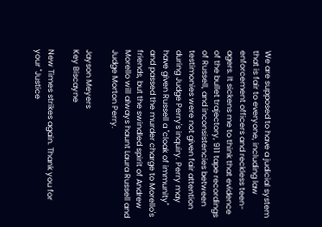We are supposed to have a judicial system that is fair to everyone, including law enforcement officers and reckless teen-agers. It sickens me to think that evidence of the bullet trajectory, 911 tape recordings of Russell, and inconsistencies between testimonies were not given fair attention during Judge Perry's inquiry. Perry may have given Russell a "cloak of immunity" and passed the murder charge to Morello's friends, but the swindled spirit of Andrew Morello will always haunt Laura Russell and Judge Morton Perry.

Jayson Meyers
Key Biscayne

New Times strikes again. Thank you for your "Justice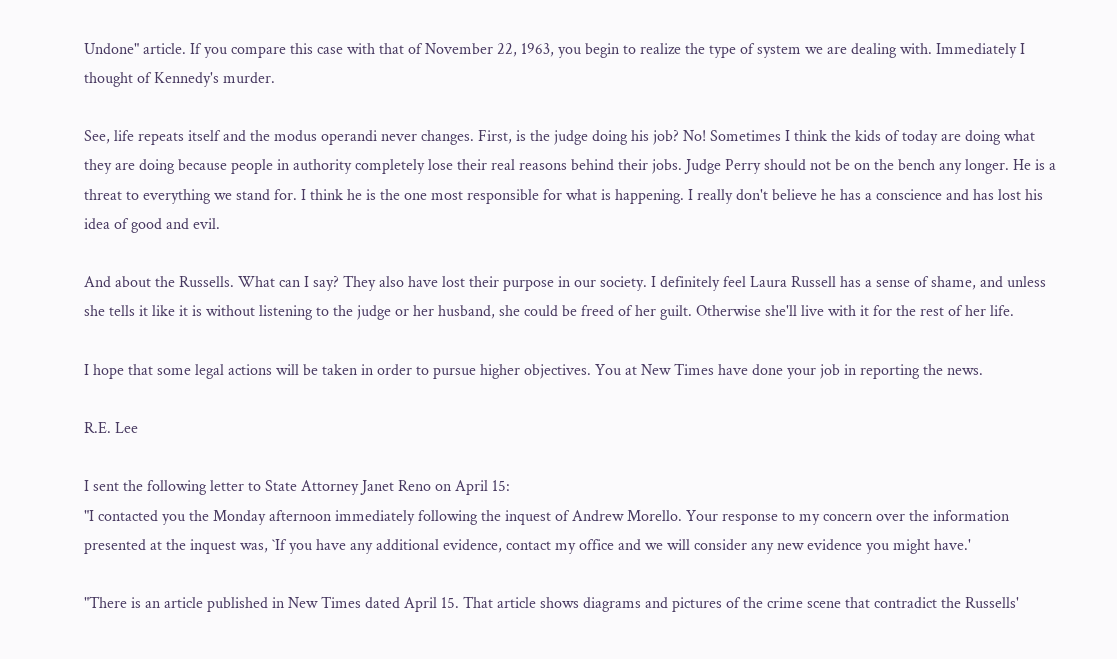Undone" article. If you compare this case with that of November 22, 1963, you begin to realize the type of system we are dealing with. Immediately I thought of Kennedy's murder.

See, life repeats itself and the modus operandi never changes. First, is the judge doing his job? No! Sometimes I think the kids of today are doing what they are doing because people in authority completely lose their real reasons behind their jobs. Judge Perry should not be on the bench any longer. He is a threat to everything we stand for. I think he is the one most responsible for what is happening. I really don't believe he has a conscience and has lost his idea of good and evil.

And about the Russells. What can I say? They also have lost their purpose in our society. I definitely feel Laura Russell has a sense of shame, and unless she tells it like it is without listening to the judge or her husband, she could be freed of her guilt. Otherwise she'll live with it for the rest of her life.

I hope that some legal actions will be taken in order to pursue higher objectives. You at New Times have done your job in reporting the news.

R.E. Lee

I sent the following letter to State Attorney Janet Reno on April 15:
"I contacted you the Monday afternoon immediately following the inquest of Andrew Morello. Your response to my concern over the information presented at the inquest was, `If you have any additional evidence, contact my office and we will consider any new evidence you might have.'

"There is an article published in New Times dated April 15. That article shows diagrams and pictures of the crime scene that contradict the Russells'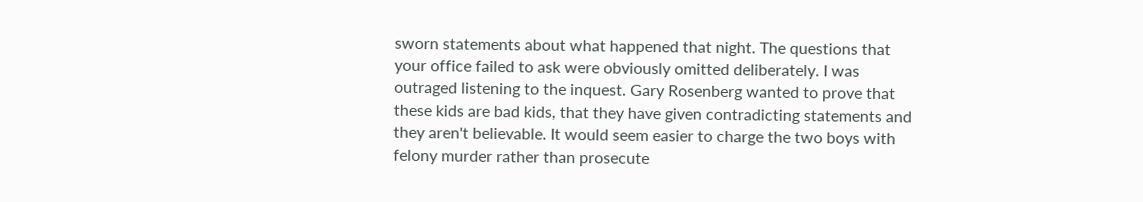sworn statements about what happened that night. The questions that your office failed to ask were obviously omitted deliberately. I was outraged listening to the inquest. Gary Rosenberg wanted to prove that these kids are bad kids, that they have given contradicting statements and they aren't believable. It would seem easier to charge the two boys with felony murder rather than prosecute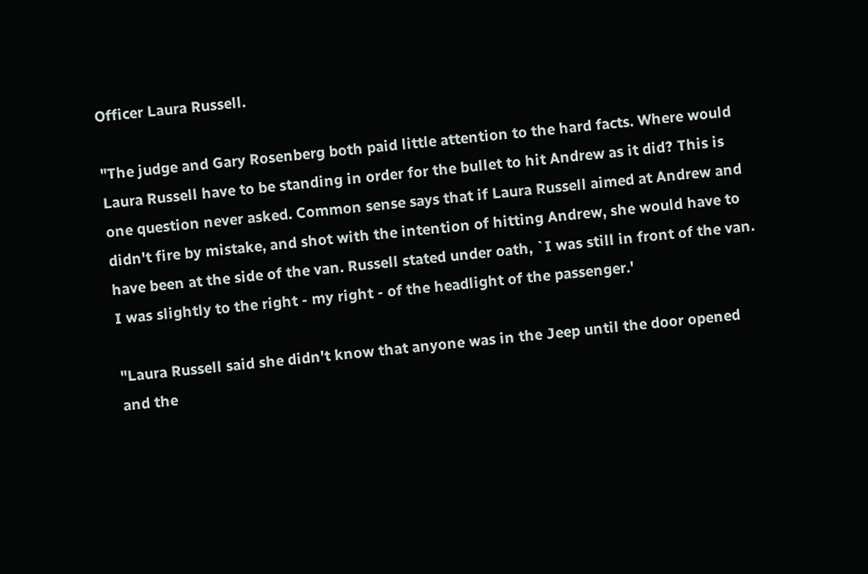Officer Laura Russell.

"The judge and Gary Rosenberg both paid little attention to the hard facts. Where would Laura Russell have to be standing in order for the bullet to hit Andrew as it did? This is one question never asked. Common sense says that if Laura Russell aimed at Andrew and didn't fire by mistake, and shot with the intention of hitting Andrew, she would have to have been at the side of the van. Russell stated under oath, `I was still in front of the van. I was slightly to the right - my right - of the headlight of the passenger.'

"Laura Russell said she didn't know that anyone was in the Jeep until the door opened and the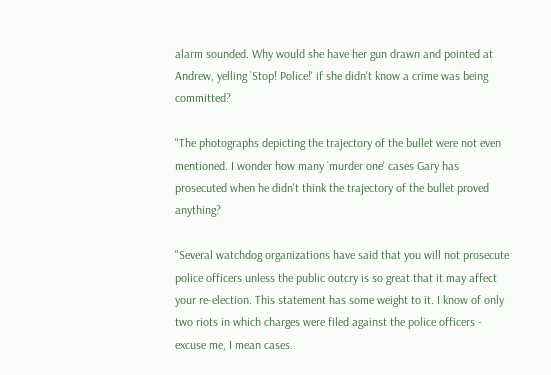alarm sounded. Why would she have her gun drawn and pointed at Andrew, yelling `Stop! Police!' if she didn't know a crime was being committed?

"The photographs depicting the trajectory of the bullet were not even mentioned. I wonder how many `murder one' cases Gary has prosecuted when he didn't think the trajectory of the bullet proved anything?

"Several watchdog organizations have said that you will not prosecute police officers unless the public outcry is so great that it may affect your re-election. This statement has some weight to it. I know of only two riots in which charges were filed against the police officers - excuse me, I mean cases.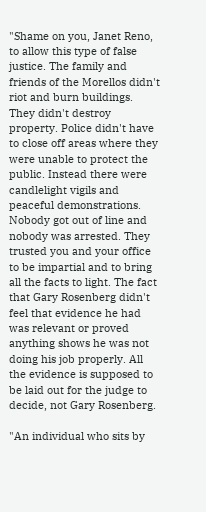"Shame on you, Janet Reno, to allow this type of false justice. The family and friends of the Morellos didn't riot and burn buildings. They didn't destroy property. Police didn't have to close off areas where they were unable to protect the public. Instead there were candlelight vigils and peaceful demonstrations. Nobody got out of line and nobody was arrested. They trusted you and your office to be impartial and to bring all the facts to light. The fact that Gary Rosenberg didn't feel that evidence he had was relevant or proved anything shows he was not doing his job properly. All the evidence is supposed to be laid out for the judge to decide, not Gary Rosenberg.

"An individual who sits by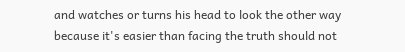and watches or turns his head to look the other way because it's easier than facing the truth should not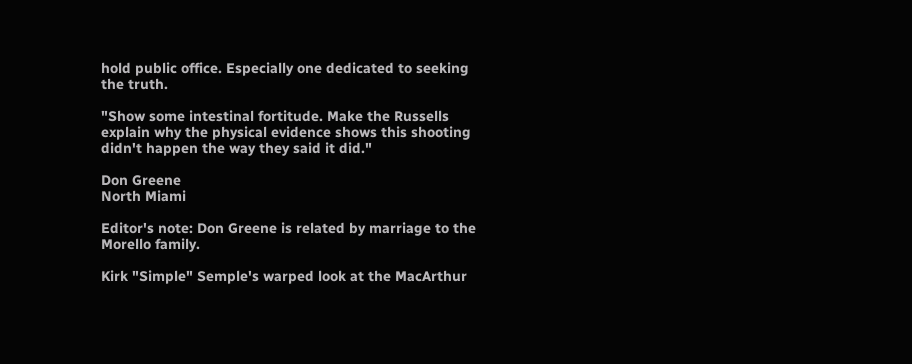hold public office. Especially one dedicated to seeking the truth.

"Show some intestinal fortitude. Make the Russells explain why the physical evidence shows this shooting didn't happen the way they said it did."

Don Greene
North Miami

Editor's note: Don Greene is related by marriage to the Morello family.

Kirk "Simple" Semple's warped look at the MacArthur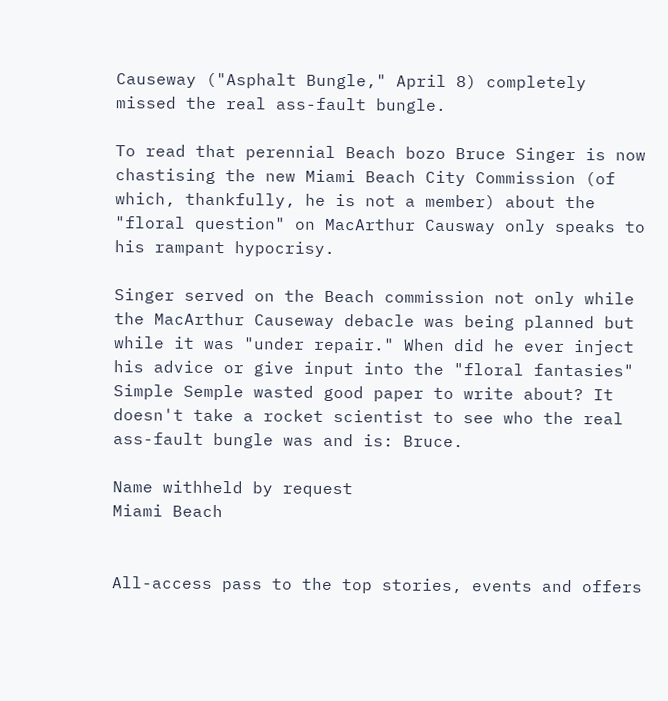Causeway ("Asphalt Bungle," April 8) completely missed the real ass-fault bungle.

To read that perennial Beach bozo Bruce Singer is now chastising the new Miami Beach City Commission (of which, thankfully, he is not a member) about the "floral question" on MacArthur Causway only speaks to his rampant hypocrisy.

Singer served on the Beach commission not only while the MacArthur Causeway debacle was being planned but while it was "under repair." When did he ever inject his advice or give input into the "floral fantasies" Simple Semple wasted good paper to write about? It doesn't take a rocket scientist to see who the real ass-fault bungle was and is: Bruce.

Name withheld by request
Miami Beach


All-access pass to the top stories, events and offers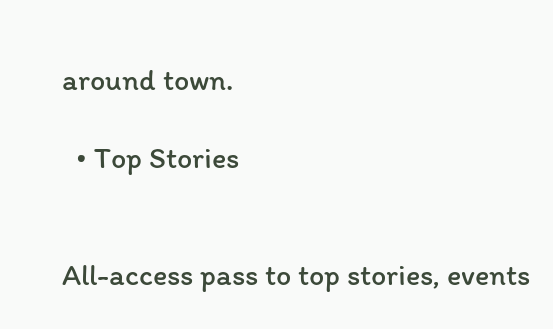around town.

  • Top Stories


All-access pass to top stories, events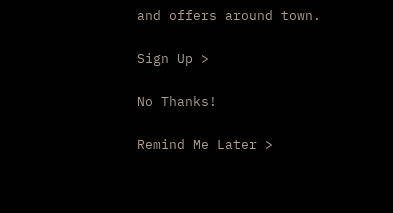and offers around town.

Sign Up >

No Thanks!

Remind Me Later >